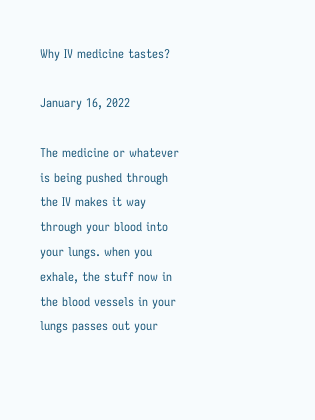Why IV medicine tastes?

January 16, 2022

The medicine or whatever is being pushed through the IV makes it way through your blood into your lungs. when you exhale, the stuff now in the blood vessels in your lungs passes out your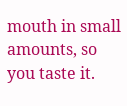mouth in small amounts, so you taste it.